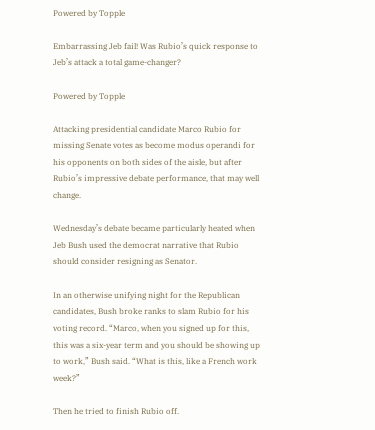Powered by Topple

Embarrassing Jeb fail! Was Rubio’s quick response to Jeb’s attack a total game-changer?

Powered by Topple

Attacking presidential candidate Marco Rubio for missing Senate votes as become modus operandi for his opponents on both sides of the aisle, but after Rubio’s impressive debate performance, that may well change.

Wednesday’s debate became particularly heated when Jeb Bush used the democrat narrative that Rubio should consider resigning as Senator.

In an otherwise unifying night for the Republican candidates, Bush broke ranks to slam Rubio for his voting record. “Marco, when you signed up for this, this was a six-year term and you should be showing up to work,” Bush said. “What is this, like a French work week?”

Then he tried to finish Rubio off.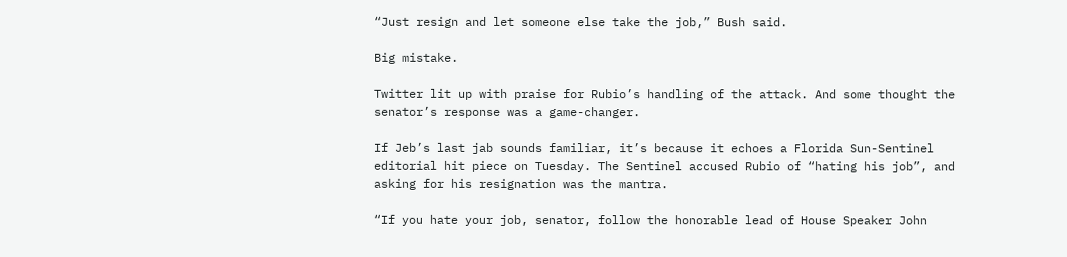“Just resign and let someone else take the job,” Bush said.

Big mistake.

Twitter lit up with praise for Rubio’s handling of the attack. And some thought the senator’s response was a game-changer.

If Jeb’s last jab sounds familiar, it’s because it echoes a Florida Sun-Sentinel editorial hit piece on Tuesday. The Sentinel accused Rubio of “hating his job”, and asking for his resignation was the mantra.

“If you hate your job, senator, follow the honorable lead of House Speaker John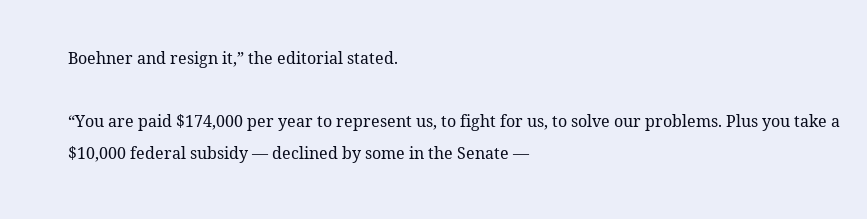Boehner and resign it,” the editorial stated.

“You are paid $174,000 per year to represent us, to fight for us, to solve our problems. Plus you take a $10,000 federal subsidy — declined by some in the Senate —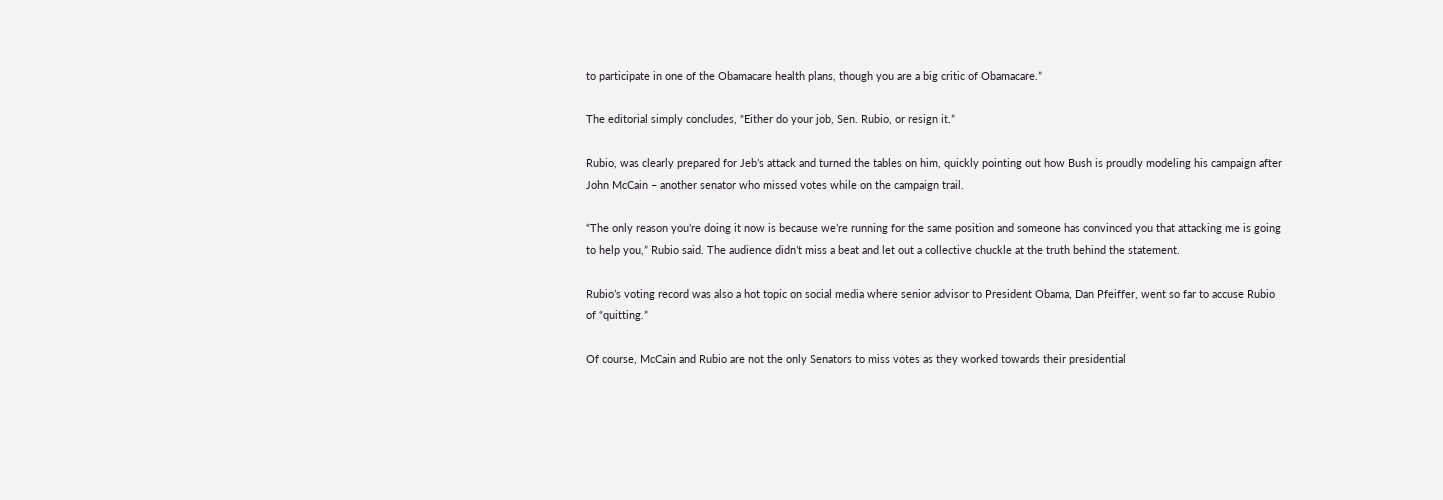to participate in one of the Obamacare health plans, though you are a big critic of Obamacare.”

The editorial simply concludes, “Either do your job, Sen. Rubio, or resign it.”

Rubio, was clearly prepared for Jeb’s attack and turned the tables on him, quickly pointing out how Bush is proudly modeling his campaign after John McCain – another senator who missed votes while on the campaign trail.

“The only reason you’re doing it now is because we’re running for the same position and someone has convinced you that attacking me is going to help you,” Rubio said. The audience didn’t miss a beat and let out a collective chuckle at the truth behind the statement.

Rubio’s voting record was also a hot topic on social media where senior advisor to President Obama, Dan Pfeiffer, went so far to accuse Rubio of “quitting.”

Of course, McCain and Rubio are not the only Senators to miss votes as they worked towards their presidential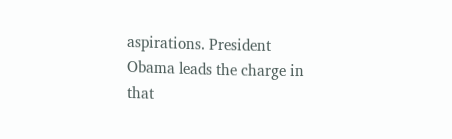aspirations. President Obama leads the charge in that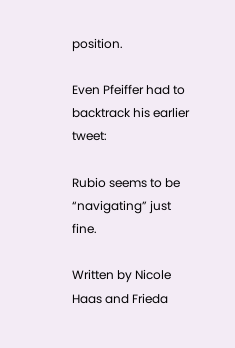position.

Even Pfeiffer had to backtrack his earlier tweet:

Rubio seems to be “navigating” just fine.

Written by Nicole Haas and Frieda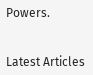Powers.


Latest Articles